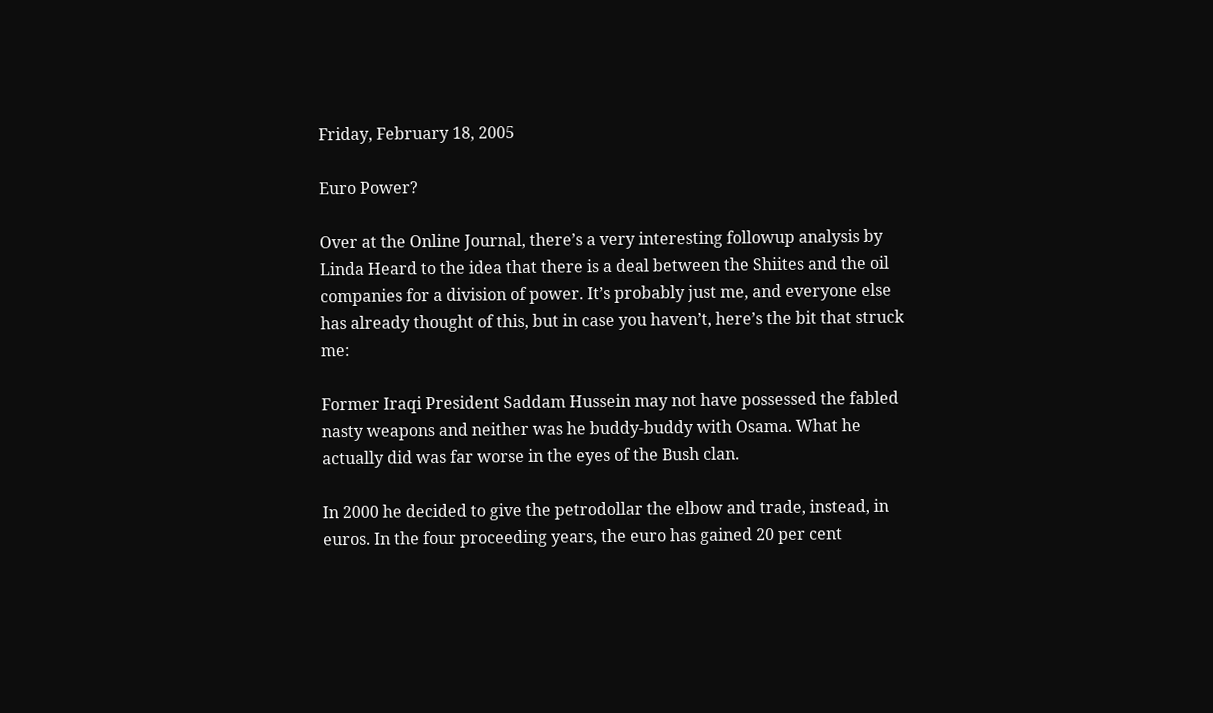Friday, February 18, 2005

Euro Power?

Over at the Online Journal, there’s a very interesting followup analysis by Linda Heard to the idea that there is a deal between the Shiites and the oil companies for a division of power. It’s probably just me, and everyone else has already thought of this, but in case you haven’t, here’s the bit that struck me:

Former Iraqi President Saddam Hussein may not have possessed the fabled nasty weapons and neither was he buddy-buddy with Osama. What he actually did was far worse in the eyes of the Bush clan.

In 2000 he decided to give the petrodollar the elbow and trade, instead, in euros. In the four proceeding years, the euro has gained 20 per cent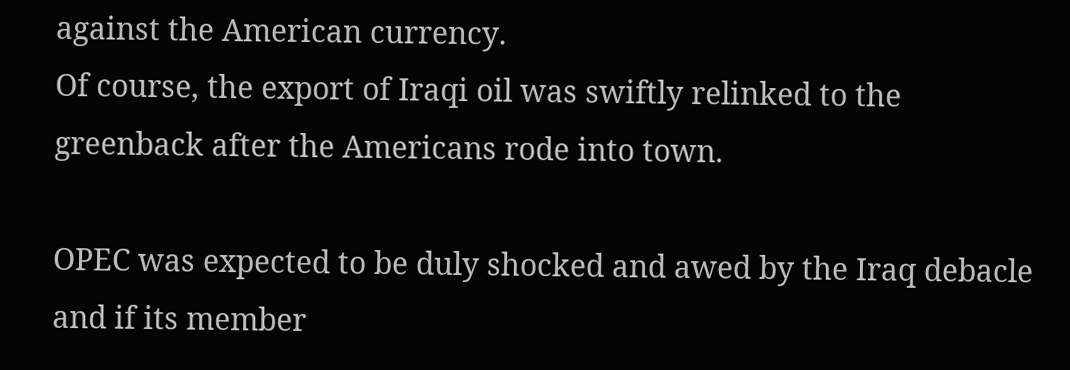against the American currency.
Of course, the export of Iraqi oil was swiftly relinked to the greenback after the Americans rode into town.

OPEC was expected to be duly shocked and awed by the Iraq debacle and if its member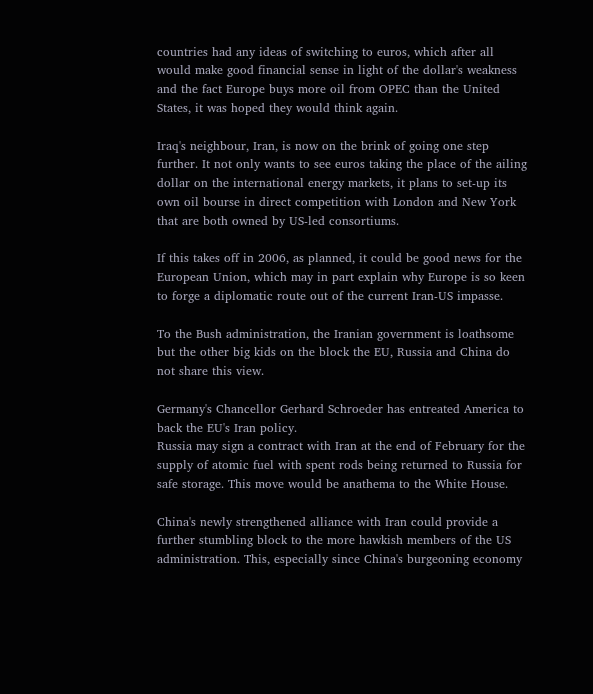countries had any ideas of switching to euros, which after all would make good financial sense in light of the dollar's weakness and the fact Europe buys more oil from OPEC than the United States, it was hoped they would think again.

Iraq's neighbour, Iran, is now on the brink of going one step further. It not only wants to see euros taking the place of the ailing dollar on the international energy markets, it plans to set-up its own oil bourse in direct competition with London and New York that are both owned by US-led consortiums.

If this takes off in 2006, as planned, it could be good news for the European Union, which may in part explain why Europe is so keen to forge a diplomatic route out of the current Iran-US impasse.

To the Bush administration, the Iranian government is loathsome but the other big kids on the block the EU, Russia and China do not share this view.

Germany's Chancellor Gerhard Schroeder has entreated America to back the EU's Iran policy.
Russia may sign a contract with Iran at the end of February for the supply of atomic fuel with spent rods being returned to Russia for safe storage. This move would be anathema to the White House.

China's newly strengthened alliance with Iran could provide a further stumbling block to the more hawkish members of the US administration. This, especially since China's burgeoning economy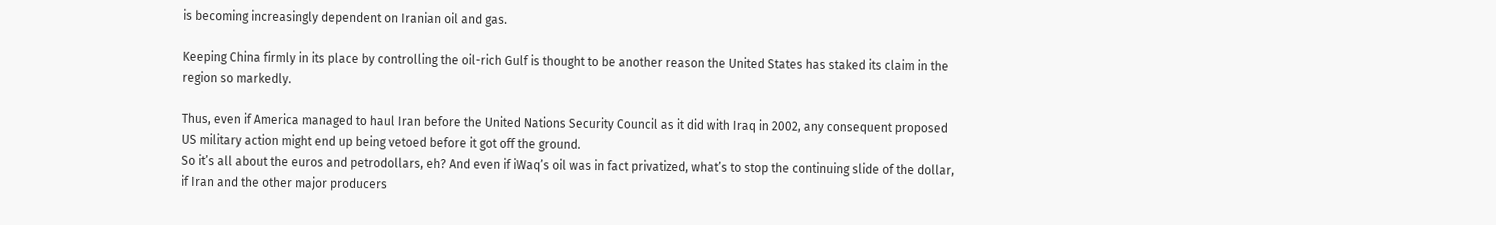is becoming increasingly dependent on Iranian oil and gas.

Keeping China firmly in its place by controlling the oil-rich Gulf is thought to be another reason the United States has staked its claim in the region so markedly.

Thus, even if America managed to haul Iran before the United Nations Security Council as it did with Iraq in 2002, any consequent proposed US military action might end up being vetoed before it got off the ground.
So it’s all about the euros and petrodollars, eh? And even if iWaq’s oil was in fact privatized, what’s to stop the continuing slide of the dollar, if Iran and the other major producers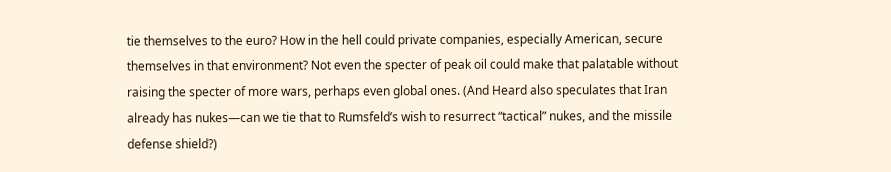tie themselves to the euro? How in the hell could private companies, especially American, secure themselves in that environment? Not even the specter of peak oil could make that palatable without raising the specter of more wars, perhaps even global ones. (And Heard also speculates that Iran already has nukes—can we tie that to Rumsfeld’s wish to resurrect “tactical” nukes, and the missile defense shield?)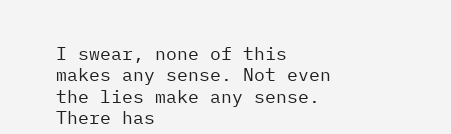I swear, none of this makes any sense. Not even the lies make any sense. There has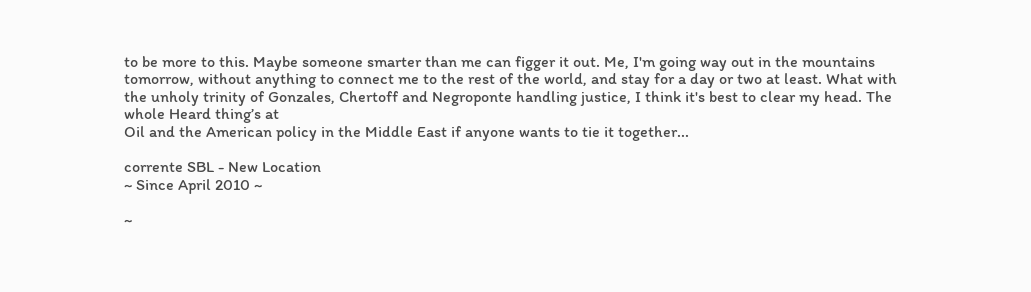to be more to this. Maybe someone smarter than me can figger it out. Me, I'm going way out in the mountains tomorrow, without anything to connect me to the rest of the world, and stay for a day or two at least. What with the unholy trinity of Gonzales, Chertoff and Negroponte handling justice, I think it's best to clear my head. The whole Heard thing’s at
Oil and the American policy in the Middle East if anyone wants to tie it together...

corrente SBL - New Location
~ Since April 2010 ~

~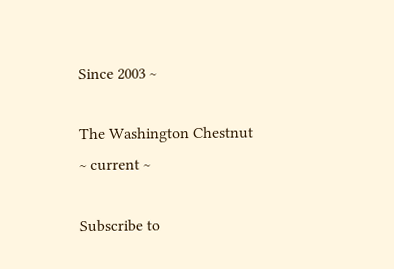Since 2003 ~

The Washington Chestnut
~ current ~

Subscribe to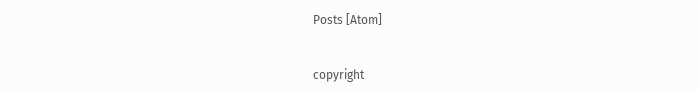Posts [Atom]


copyright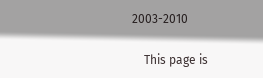2003-2010

    This page is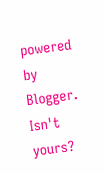powered by Blogger. Isn't yours?